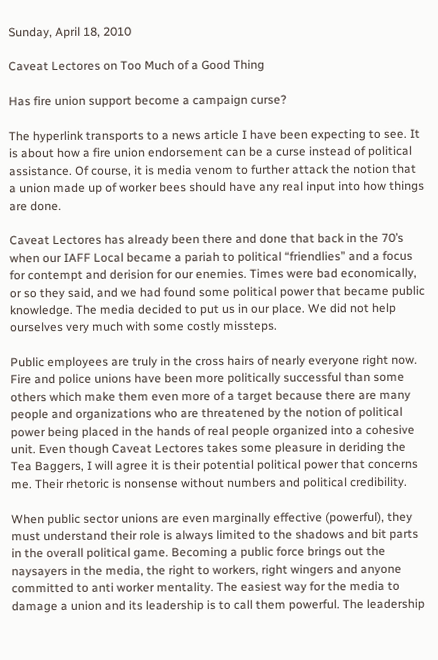Sunday, April 18, 2010

Caveat Lectores on Too Much of a Good Thing

Has fire union support become a campaign curse?

The hyperlink transports to a news article I have been expecting to see. It is about how a fire union endorsement can be a curse instead of political assistance. Of course, it is media venom to further attack the notion that a union made up of worker bees should have any real input into how things are done.

Caveat Lectores has already been there and done that back in the 70’s when our IAFF Local became a pariah to political “friendlies” and a focus for contempt and derision for our enemies. Times were bad economically, or so they said, and we had found some political power that became public knowledge. The media decided to put us in our place. We did not help ourselves very much with some costly missteps.

Public employees are truly in the cross hairs of nearly everyone right now. Fire and police unions have been more politically successful than some others which make them even more of a target because there are many people and organizations who are threatened by the notion of political power being placed in the hands of real people organized into a cohesive unit. Even though Caveat Lectores takes some pleasure in deriding the Tea Baggers, I will agree it is their potential political power that concerns me. Their rhetoric is nonsense without numbers and political credibility.

When public sector unions are even marginally effective (powerful), they must understand their role is always limited to the shadows and bit parts in the overall political game. Becoming a public force brings out the naysayers in the media, the right to workers, right wingers and anyone committed to anti worker mentality. The easiest way for the media to damage a union and its leadership is to call them powerful. The leadership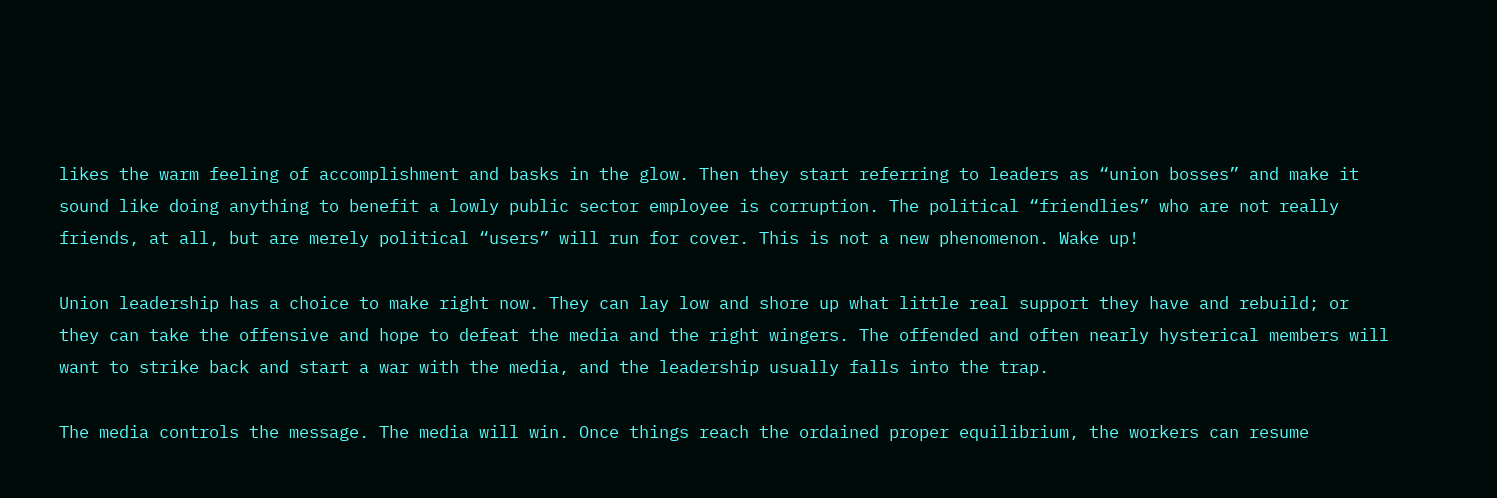likes the warm feeling of accomplishment and basks in the glow. Then they start referring to leaders as “union bosses” and make it sound like doing anything to benefit a lowly public sector employee is corruption. The political “friendlies” who are not really friends, at all, but are merely political “users” will run for cover. This is not a new phenomenon. Wake up!

Union leadership has a choice to make right now. They can lay low and shore up what little real support they have and rebuild; or they can take the offensive and hope to defeat the media and the right wingers. The offended and often nearly hysterical members will want to strike back and start a war with the media, and the leadership usually falls into the trap.

The media controls the message. The media will win. Once things reach the ordained proper equilibrium, the workers can resume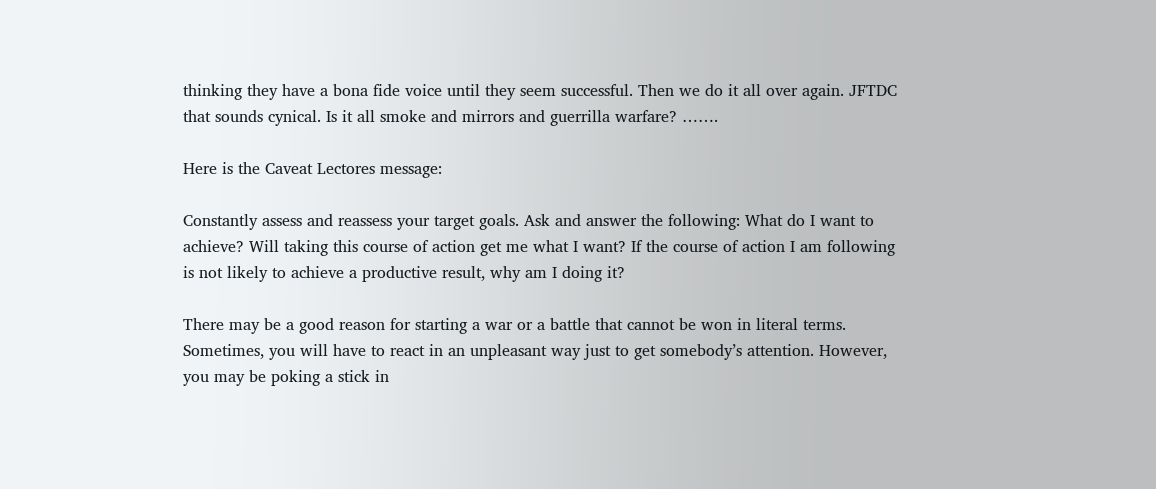thinking they have a bona fide voice until they seem successful. Then we do it all over again. JFTDC that sounds cynical. Is it all smoke and mirrors and guerrilla warfare? …….

Here is the Caveat Lectores message:

Constantly assess and reassess your target goals. Ask and answer the following: What do I want to achieve? Will taking this course of action get me what I want? If the course of action I am following is not likely to achieve a productive result, why am I doing it?

There may be a good reason for starting a war or a battle that cannot be won in literal terms. Sometimes, you will have to react in an unpleasant way just to get somebody’s attention. However, you may be poking a stick in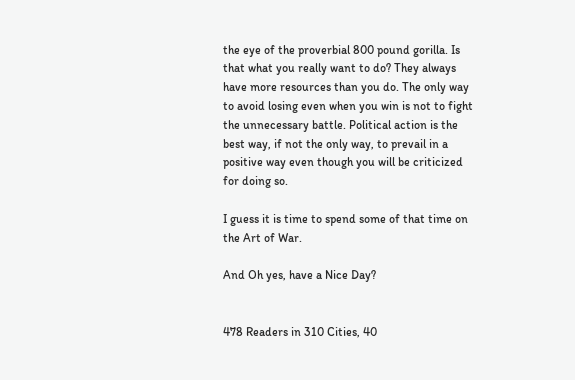the eye of the proverbial 800 pound gorilla. Is that what you really want to do? They always have more resources than you do. The only way to avoid losing even when you win is not to fight the unnecessary battle. Political action is the best way, if not the only way, to prevail in a positive way even though you will be criticized for doing so.

I guess it is time to spend some of that time on the Art of War.

And Oh yes, have a Nice Day?


478 Readers in 310 Cities, 40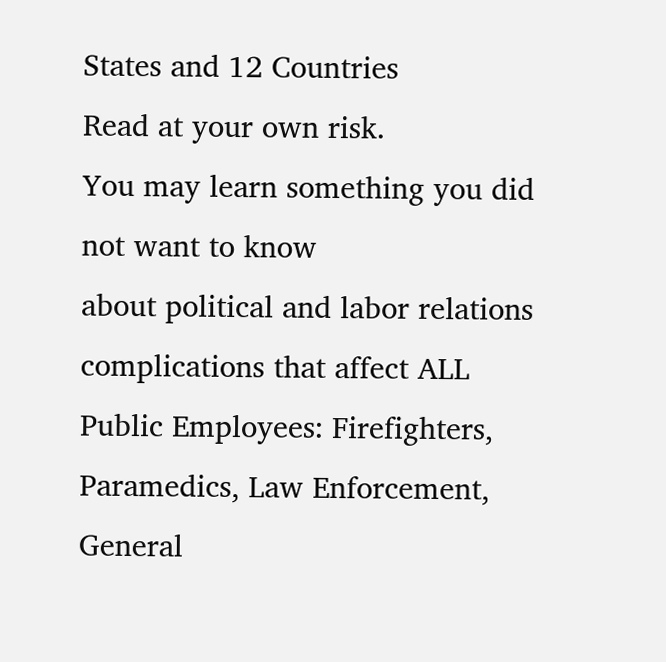States and 12 Countries
Read at your own risk.
You may learn something you did not want to know
about political and labor relations complications that affect ALL
Public Employees: Firefighters, Paramedics, Law Enforcement,
General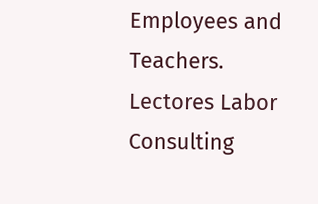Employees and Teachers.
Lectores Labor Consulting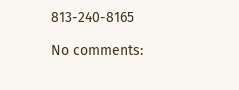813-240-8165

No comments: